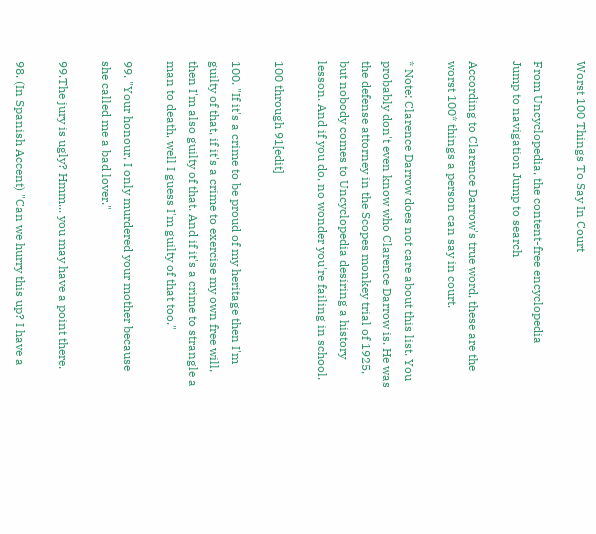Worst 100 Things To Say In Court

From Uncyclopedia, the content-free encyclopedia
Jump to navigation Jump to search

According to Clarence Darrow's true word, these are the worst 100* things a person can say in court.

* Note: Clarence Darrow does not care about this list. You probably don't even know who Clarence Darrow is. He was the defense attorney in the Scopes monkey trial of 1925, but nobody comes to Uncyclopedia desiring a history lesson. And if you do, no wonder you're failing in school.

100 through 91[edit]

100. "If it's a crime to be proud of my heritage then I'm guilty of that, if it's a crime to exercise my own free will, then I'm also guilty of that. And if it's a crime to strangle a man to death, well I guess I'm guilty of that too."

99. "Your honour, I only murdered your mother because she called me a bad lover."

99.The jury is ugly? Hmm... you may have a point there.

98. (In Spanish Accent) "Can we hurry this up? I have a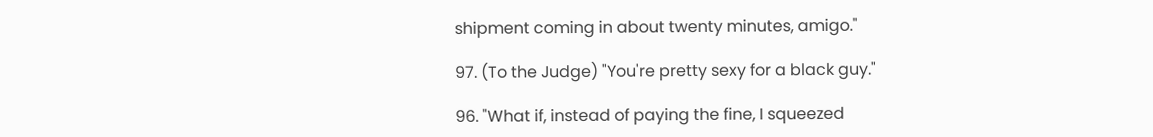shipment coming in about twenty minutes, amigo."

97. (To the Judge) "You're pretty sexy for a black guy."

96. "What if, instead of paying the fine, I squeezed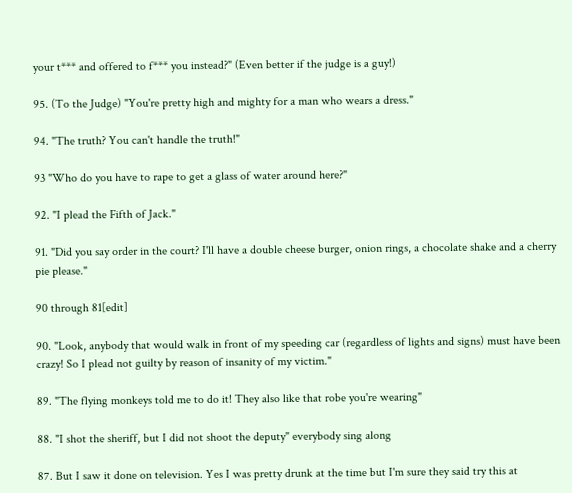your t*** and offered to f*** you instead?" (Even better if the judge is a guy!)

95. (To the Judge) "You're pretty high and mighty for a man who wears a dress."

94. "The truth? You can't handle the truth!"

93 "Who do you have to rape to get a glass of water around here?"

92. "I plead the Fifth of Jack."

91. "Did you say order in the court? I'll have a double cheese burger, onion rings, a chocolate shake and a cherry pie please."

90 through 81[edit]

90. "Look, anybody that would walk in front of my speeding car (regardless of lights and signs) must have been crazy! So I plead not guilty by reason of insanity of my victim."

89. "The flying monkeys told me to do it! They also like that robe you're wearing"

88. "I shot the sheriff, but I did not shoot the deputy" everybody sing along

87. But I saw it done on television. Yes I was pretty drunk at the time but I'm sure they said try this at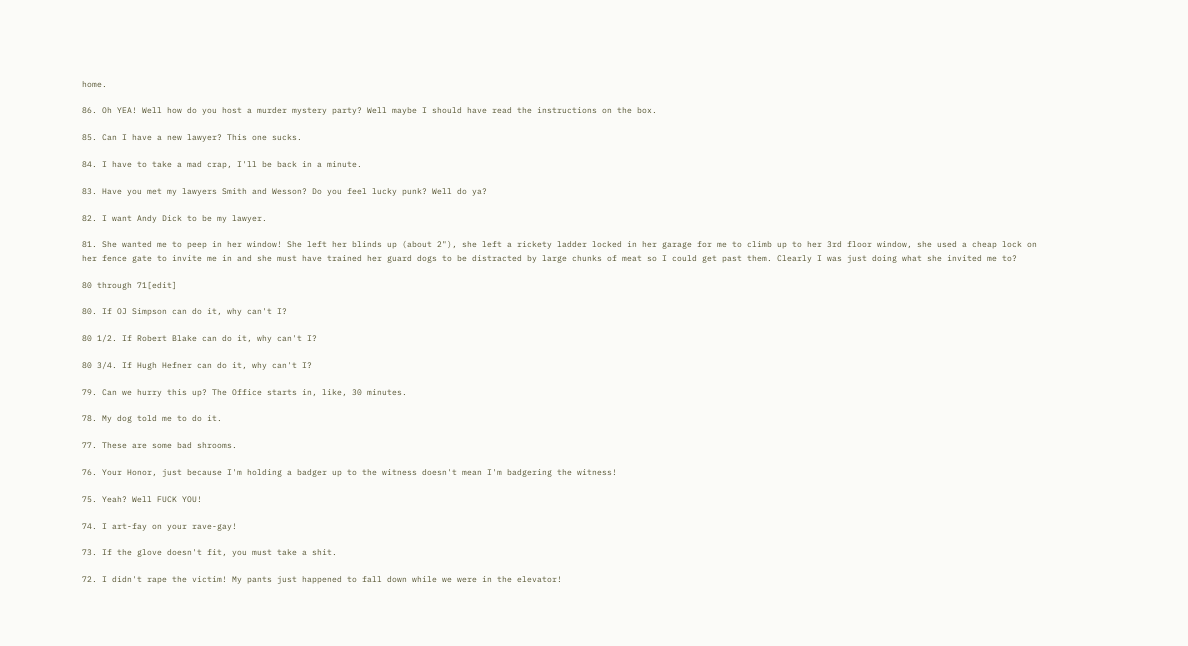home.

86. Oh YEA! Well how do you host a murder mystery party? Well maybe I should have read the instructions on the box.

85. Can I have a new lawyer? This one sucks.

84. I have to take a mad crap, I'll be back in a minute.

83. Have you met my lawyers Smith and Wesson? Do you feel lucky punk? Well do ya?

82. I want Andy Dick to be my lawyer.

81. She wanted me to peep in her window! She left her blinds up (about 2"), she left a rickety ladder locked in her garage for me to climb up to her 3rd floor window, she used a cheap lock on her fence gate to invite me in and she must have trained her guard dogs to be distracted by large chunks of meat so I could get past them. Clearly I was just doing what she invited me to?

80 through 71[edit]

80. If OJ Simpson can do it, why can't I?

80 1/2. If Robert Blake can do it, why can't I?

80 3/4. If Hugh Hefner can do it, why can't I?

79. Can we hurry this up? The Office starts in, like, 30 minutes.

78. My dog told me to do it.

77. These are some bad shrooms.

76. Your Honor, just because I'm holding a badger up to the witness doesn't mean I'm badgering the witness!

75. Yeah? Well FUCK YOU!

74. I art-fay on your rave-gay!

73. If the glove doesn't fit, you must take a shit.

72. I didn't rape the victim! My pants just happened to fall down while we were in the elevator!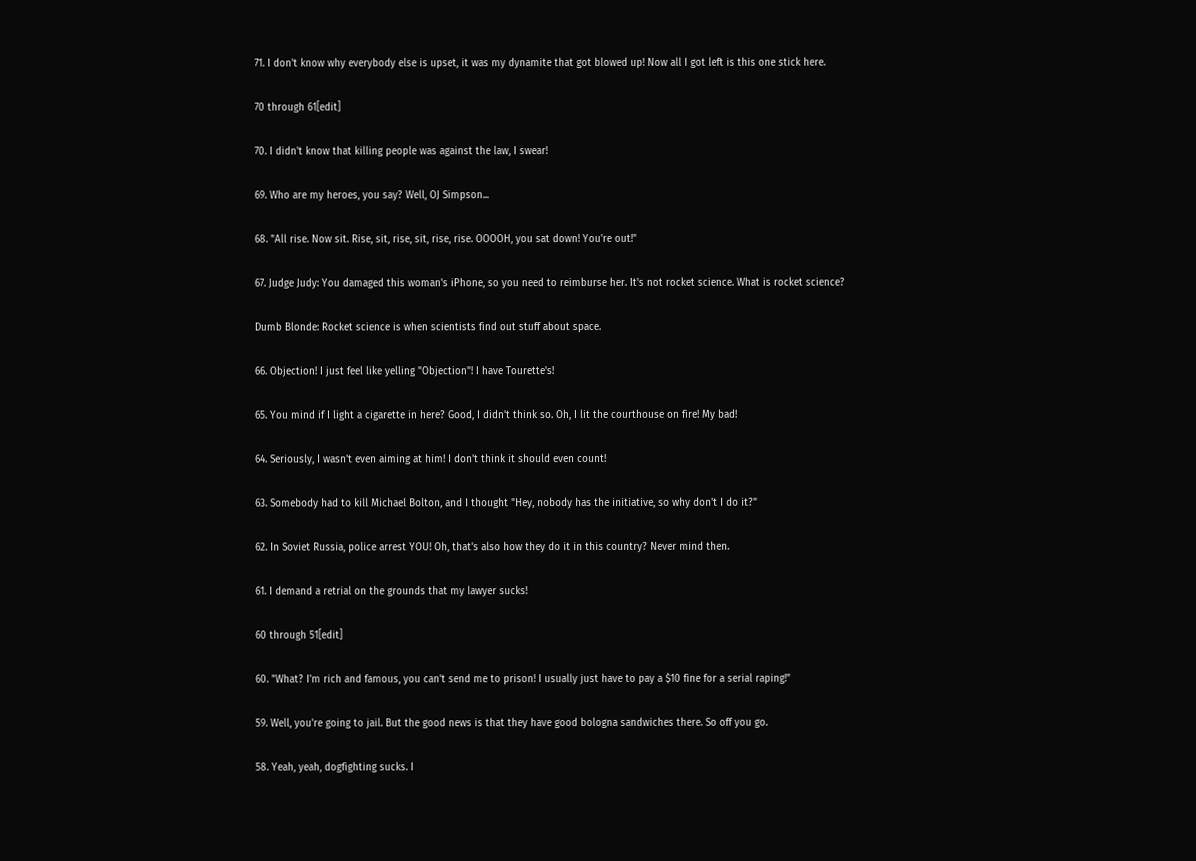71. I don't know why everybody else is upset, it was my dynamite that got blowed up! Now all I got left is this one stick here.

70 through 61[edit]

70. I didn't know that killing people was against the law, I swear!

69. Who are my heroes, you say? Well, OJ Simpson...

68. "All rise. Now sit. Rise, sit, rise, sit, rise, rise. OOOOH, you sat down! You're out!"

67. Judge Judy: You damaged this woman's iPhone, so you need to reimburse her. It's not rocket science. What is rocket science?

Dumb Blonde: Rocket science is when scientists find out stuff about space.

66. Objection! I just feel like yelling "Objection"! I have Tourette's!

65. You mind if I light a cigarette in here? Good, I didn't think so. Oh, I lit the courthouse on fire! My bad!

64. Seriously, I wasn't even aiming at him! I don't think it should even count!

63. Somebody had to kill Michael Bolton, and I thought "Hey, nobody has the initiative, so why don't I do it?"

62. In Soviet Russia, police arrest YOU! Oh, that's also how they do it in this country? Never mind then.

61. I demand a retrial on the grounds that my lawyer sucks!

60 through 51[edit]

60. "What? I'm rich and famous, you can't send me to prison! I usually just have to pay a $10 fine for a serial raping!"

59. Well, you're going to jail. But the good news is that they have good bologna sandwiches there. So off you go.

58. Yeah, yeah, dogfighting sucks. I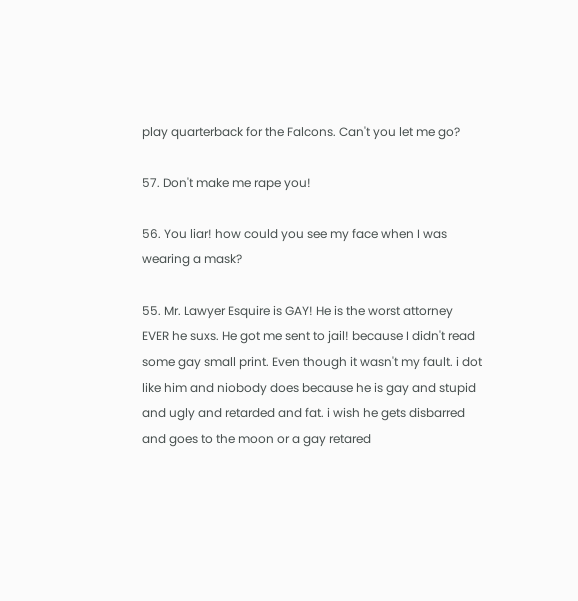play quarterback for the Falcons. Can't you let me go?

57. Don't make me rape you!

56. You liar! how could you see my face when I was wearing a mask?

55. Mr. Lawyer Esquire is GAY! He is the worst attorney EVER he suxs. He got me sent to jail! because I didn't read some gay small print. Even though it wasn't my fault. i dot like him and niobody does because he is gay and stupid and ugly and retarded and fat. i wish he gets disbarred and goes to the moon or a gay retared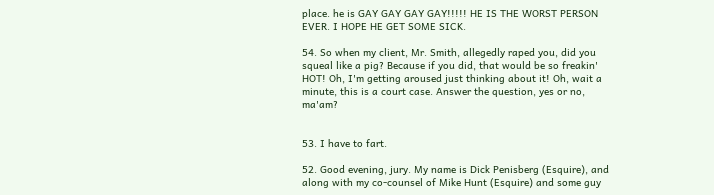place. he is GAY GAY GAY GAY!!!!! HE IS THE WORST PERSON EVER. I HOPE HE GET SOME SICK.

54. So when my client, Mr. Smith, allegedly raped you, did you squeal like a pig? Because if you did, that would be so freakin' HOT! Oh, I'm getting aroused just thinking about it! Oh, wait a minute, this is a court case. Answer the question, yes or no, ma'am?


53. I have to fart.

52. Good evening, jury. My name is Dick Penisberg (Esquire), and along with my co-counsel of Mike Hunt (Esquire) and some guy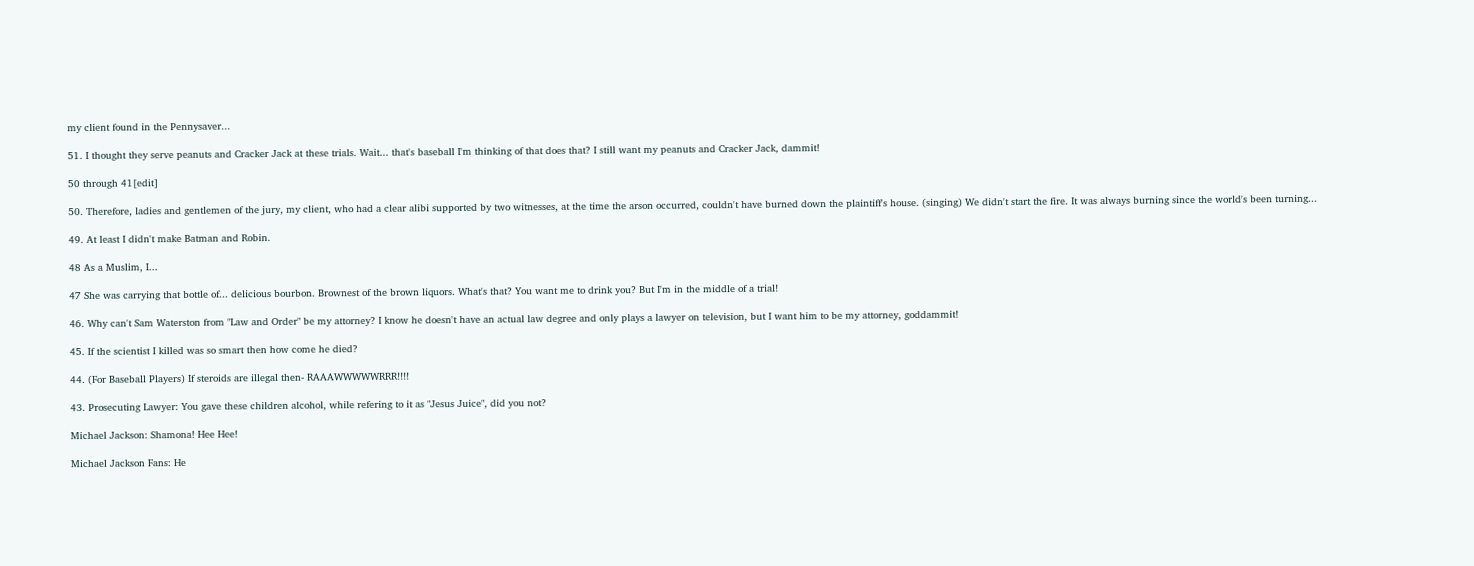my client found in the Pennysaver...

51. I thought they serve peanuts and Cracker Jack at these trials. Wait... that's baseball I'm thinking of that does that? I still want my peanuts and Cracker Jack, dammit!

50 through 41[edit]

50. Therefore, ladies and gentlemen of the jury, my client, who had a clear alibi supported by two witnesses, at the time the arson occurred, couldn't have burned down the plaintiff's house. (singing) We didn't start the fire. It was always burning since the world's been turning...

49. At least I didn't make Batman and Robin.

48 As a Muslim, I...

47 She was carrying that bottle of... delicious bourbon. Brownest of the brown liquors. What's that? You want me to drink you? But I'm in the middle of a trial!

46. Why can't Sam Waterston from "Law and Order" be my attorney? I know he doesn't have an actual law degree and only plays a lawyer on television, but I want him to be my attorney, goddammit!

45. If the scientist I killed was so smart then how come he died?

44. (For Baseball Players) If steroids are illegal then- RAAAWWWWWRRR!!!!

43. Prosecuting Lawyer: You gave these children alcohol, while refering to it as "Jesus Juice", did you not?

Michael Jackson: Shamona! Hee Hee!

Michael Jackson Fans: He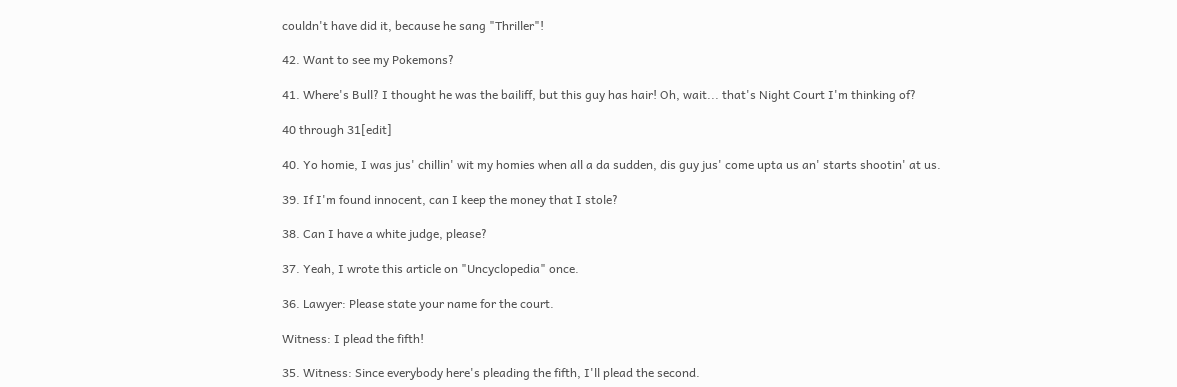couldn't have did it, because he sang "Thriller"!

42. Want to see my Pokemons?

41. Where's Bull? I thought he was the bailiff, but this guy has hair! Oh, wait... that's Night Court I'm thinking of?

40 through 31[edit]

40. Yo homie, I was jus' chillin' wit my homies when all a da sudden, dis guy jus' come upta us an' starts shootin' at us.

39. If I'm found innocent, can I keep the money that I stole?

38. Can I have a white judge, please?

37. Yeah, I wrote this article on "Uncyclopedia" once.

36. Lawyer: Please state your name for the court.

Witness: I plead the fifth!

35. Witness: Since everybody here's pleading the fifth, I'll plead the second.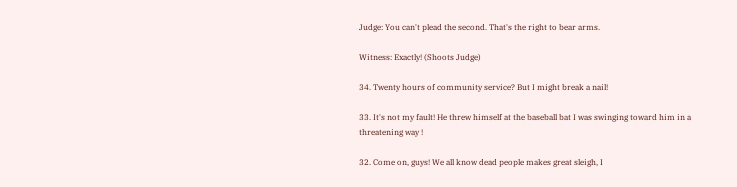Judge: You can't plead the second. That's the right to bear arms.

Witness: Exactly! (Shoots Judge)

34. Twenty hours of community service? But I might break a nail!

33. It's not my fault! He threw himself at the baseball bat I was swinging toward him in a threatening way !

32. Come on, guys! We all know dead people makes great sleigh, I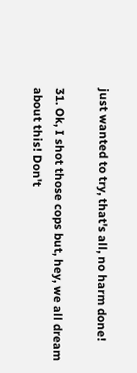just wanted to try, that's all, no harm done!

31. Ok, I shot those cops but, hey, we all dream about this! Don't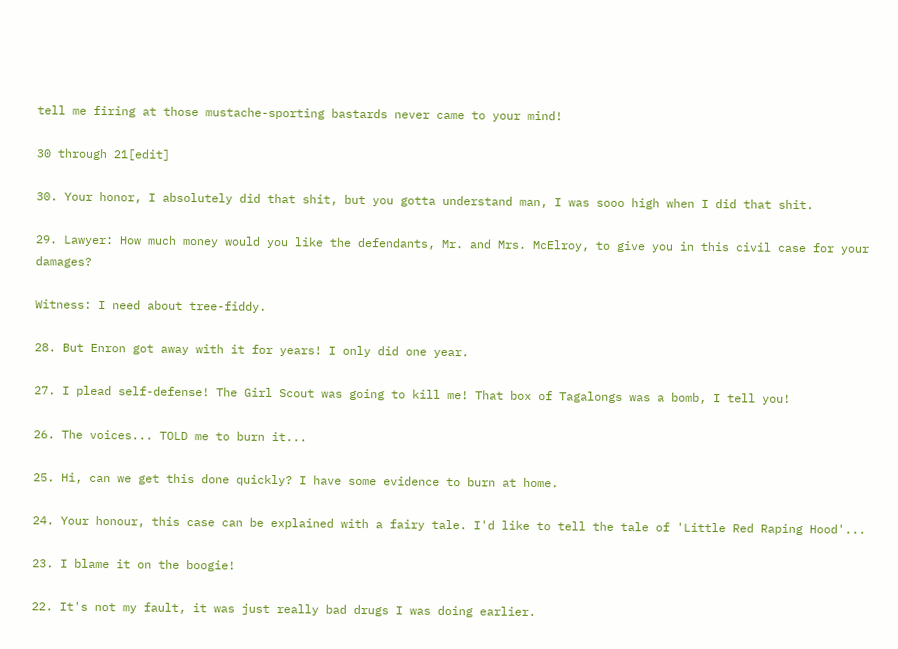tell me firing at those mustache-sporting bastards never came to your mind!

30 through 21[edit]

30. Your honor, I absolutely did that shit, but you gotta understand man, I was sooo high when I did that shit.

29. Lawyer: How much money would you like the defendants, Mr. and Mrs. McElroy, to give you in this civil case for your damages?

Witness: I need about tree-fiddy.

28. But Enron got away with it for years! I only did one year.

27. I plead self-defense! The Girl Scout was going to kill me! That box of Tagalongs was a bomb, I tell you!

26. The voices... TOLD me to burn it...

25. Hi, can we get this done quickly? I have some evidence to burn at home.

24. Your honour, this case can be explained with a fairy tale. I'd like to tell the tale of 'Little Red Raping Hood'...

23. I blame it on the boogie!

22. It's not my fault, it was just really bad drugs I was doing earlier.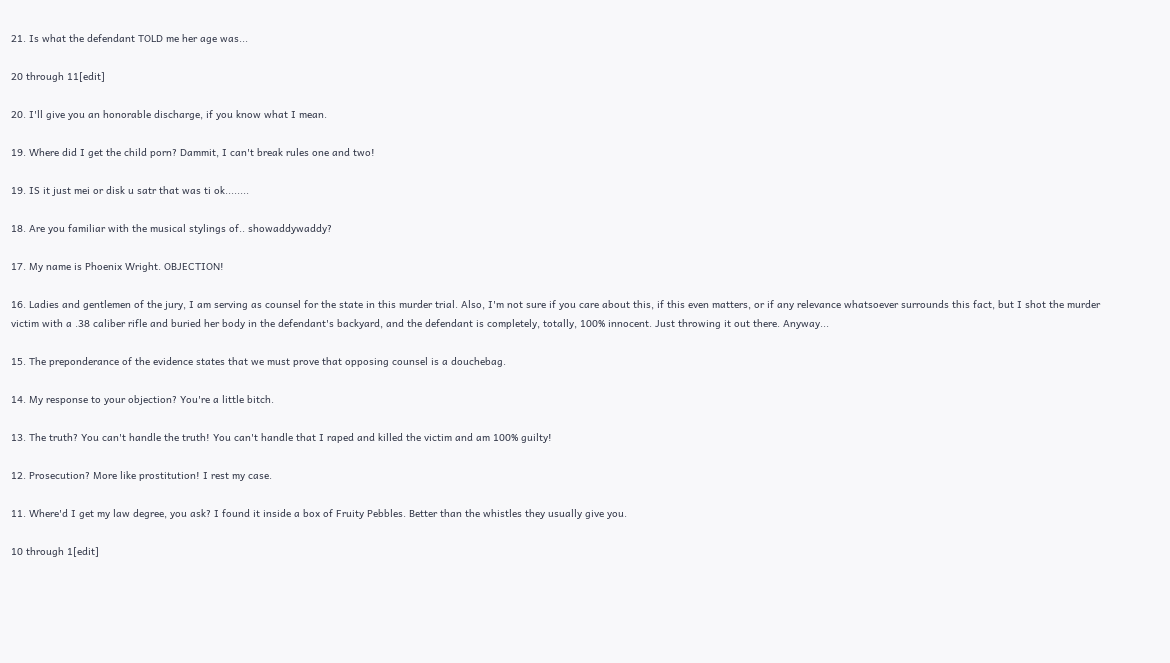21. Is what the defendant TOLD me her age was...

20 through 11[edit]

20. I'll give you an honorable discharge, if you know what I mean.

19. Where did I get the child porn? Dammit, I can't break rules one and two!

19. IS it just mei or disk u satr that was ti ok........

18. Are you familiar with the musical stylings of.. showaddywaddy?

17. My name is Phoenix Wright. OBJECTION!

16. Ladies and gentlemen of the jury, I am serving as counsel for the state in this murder trial. Also, I'm not sure if you care about this, if this even matters, or if any relevance whatsoever surrounds this fact, but I shot the murder victim with a .38 caliber rifle and buried her body in the defendant's backyard, and the defendant is completely, totally, 100% innocent. Just throwing it out there. Anyway...

15. The preponderance of the evidence states that we must prove that opposing counsel is a douchebag.

14. My response to your objection? You're a little bitch.

13. The truth? You can't handle the truth! You can't handle that I raped and killed the victim and am 100% guilty!

12. Prosecution? More like prostitution! I rest my case.

11. Where'd I get my law degree, you ask? I found it inside a box of Fruity Pebbles. Better than the whistles they usually give you.

10 through 1[edit]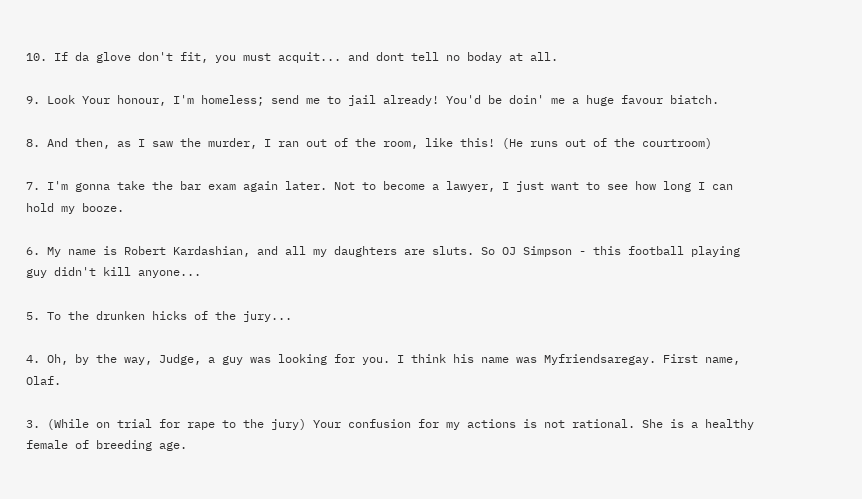10. If da glove don't fit, you must acquit... and dont tell no boday at all.

9. Look Your honour, I'm homeless; send me to jail already! You'd be doin' me a huge favour biatch.

8. And then, as I saw the murder, I ran out of the room, like this! (He runs out of the courtroom)

7. I'm gonna take the bar exam again later. Not to become a lawyer, I just want to see how long I can hold my booze.

6. My name is Robert Kardashian, and all my daughters are sluts. So OJ Simpson - this football playing guy didn't kill anyone...

5. To the drunken hicks of the jury...

4. Oh, by the way, Judge, a guy was looking for you. I think his name was Myfriendsaregay. First name, Olaf.

3. (While on trial for rape to the jury) Your confusion for my actions is not rational. She is a healthy female of breeding age.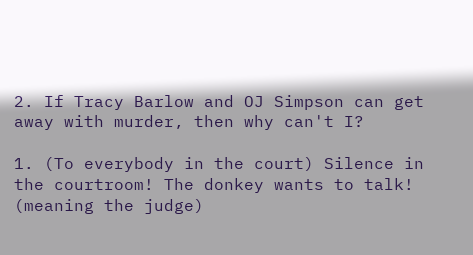2. If Tracy Barlow and OJ Simpson can get away with murder, then why can't I?

1. (To everybody in the court) Silence in the courtroom! The donkey wants to talk! (meaning the judge)